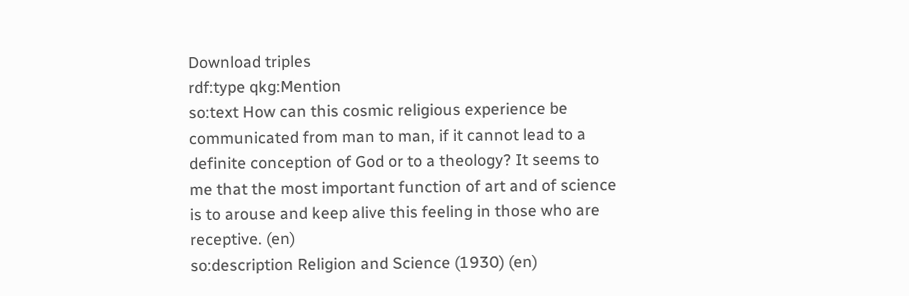Download triples
rdf:type qkg:Mention
so:text How can this cosmic religious experience be communicated from man to man, if it cannot lead to a definite conception of God or to a theology? It seems to me that the most important function of art and of science is to arouse and keep alive this feeling in those who are receptive. (en)
so:description Religion and Science (1930) (en)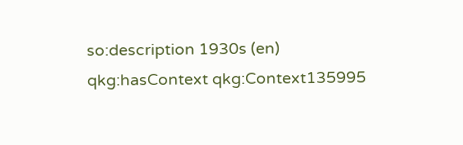so:description 1930s (en)
qkg:hasContext qkg:Context135995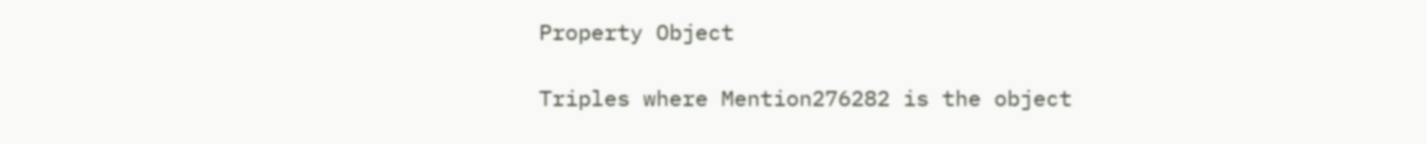Property Object

Triples where Mention276282 is the object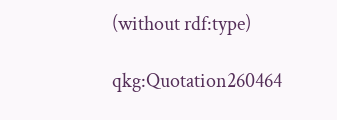(without rdf:type)

qkg:Quotation260464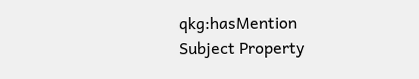qkg:hasMention
Subject Property